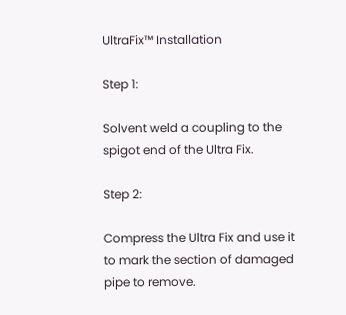UltraFix™ Installation

Step 1:

Solvent weld a coupling to the spigot end of the Ultra Fix.

Step 2:

Compress the Ultra Fix and use it to mark the section of damaged pipe to remove.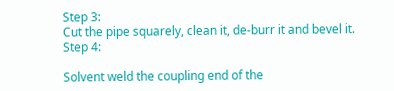Step 3:
Cut the pipe squarely, clean it, de-burr it and bevel it.
Step 4:

Solvent weld the coupling end of the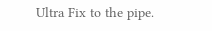Ultra Fix to the pipe.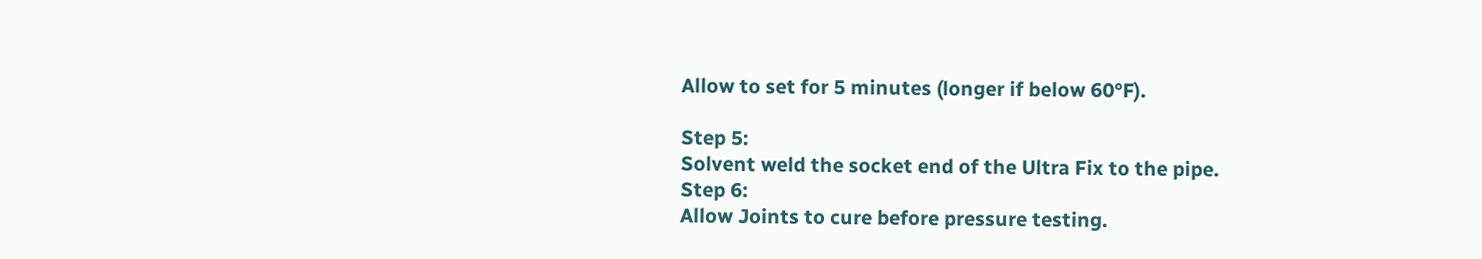Allow to set for 5 minutes (longer if below 60°F).

Step 5:
Solvent weld the socket end of the Ultra Fix to the pipe.
Step 6:
Allow Joints to cure before pressure testing.